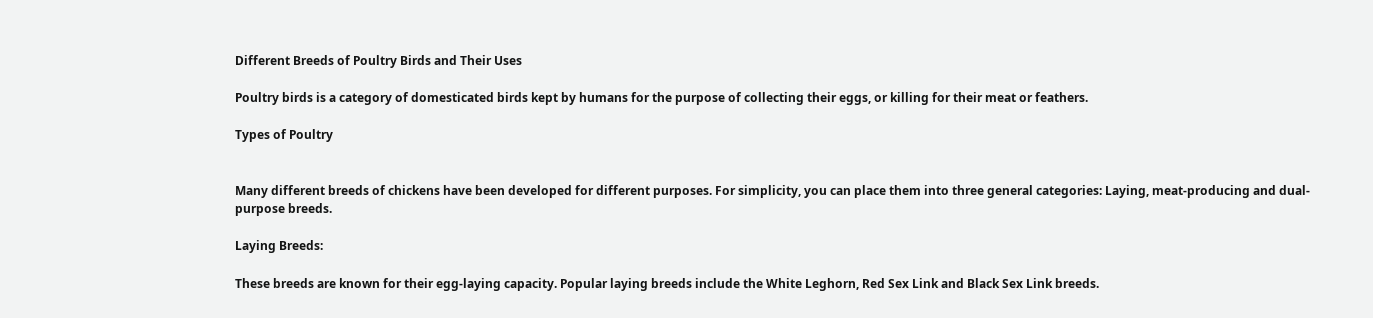Different Breeds of Poultry Birds and Their Uses

Poultry birds is a category of domesticated birds kept by humans for the purpose of collecting their eggs, or killing for their meat or feathers.

Types of Poultry


Many different breeds of chickens have been developed for different purposes. For simplicity, you can place them into three general categories: Laying, meat-producing and dual-purpose breeds.

Laying Breeds:

These breeds are known for their egg-laying capacity. Popular laying breeds include the White Leghorn, Red Sex Link and Black Sex Link breeds.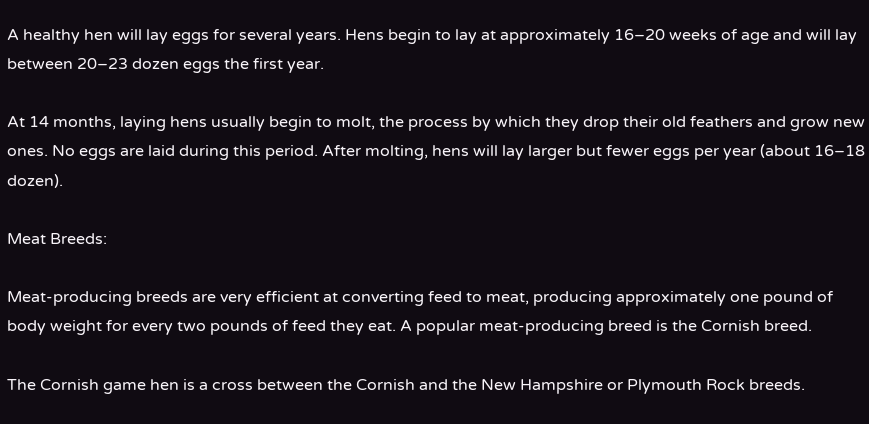A healthy hen will lay eggs for several years. Hens begin to lay at approximately 16–20 weeks of age and will lay between 20–23 dozen eggs the first year.

At 14 months, laying hens usually begin to molt, the process by which they drop their old feathers and grow new ones. No eggs are laid during this period. After molting, hens will lay larger but fewer eggs per year (about 16–18 dozen).

Meat Breeds:

Meat-producing breeds are very efficient at converting feed to meat, producing approximately one pound of body weight for every two pounds of feed they eat. A popular meat-producing breed is the Cornish breed.

The Cornish game hen is a cross between the Cornish and the New Hampshire or Plymouth Rock breeds.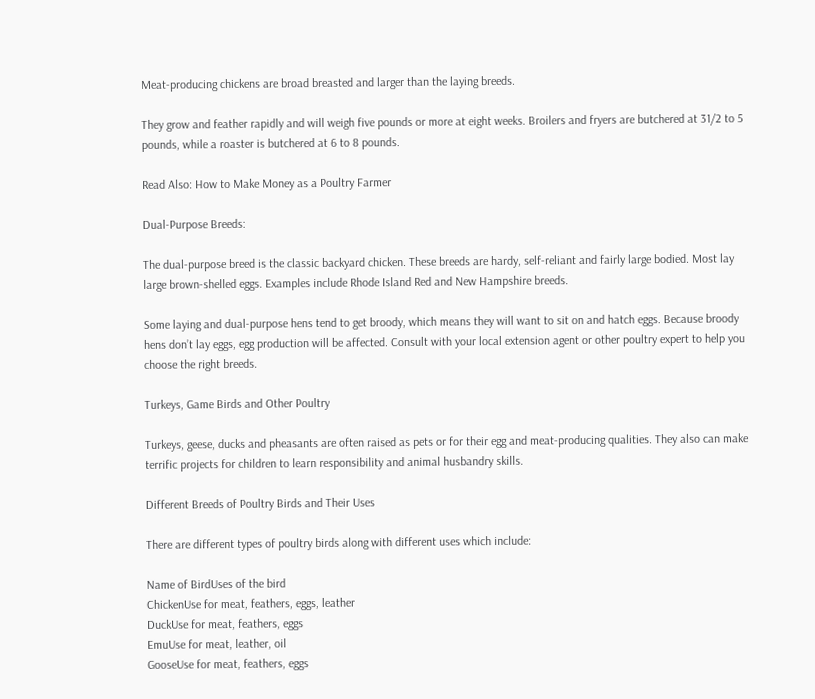Meat-producing chickens are broad breasted and larger than the laying breeds.

They grow and feather rapidly and will weigh five pounds or more at eight weeks. Broilers and fryers are butchered at 31/2 to 5 pounds, while a roaster is butchered at 6 to 8 pounds.

Read Also: How to Make Money as a Poultry Farmer

Dual-Purpose Breeds:

The dual-purpose breed is the classic backyard chicken. These breeds are hardy, self-reliant and fairly large bodied. Most lay large brown-shelled eggs. Examples include Rhode Island Red and New Hampshire breeds.

Some laying and dual-purpose hens tend to get broody, which means they will want to sit on and hatch eggs. Because broody hens don’t lay eggs, egg production will be affected. Consult with your local extension agent or other poultry expert to help you choose the right breeds.

Turkeys, Game Birds and Other Poultry

Turkeys, geese, ducks and pheasants are often raised as pets or for their egg and meat-producing qualities. They also can make terrific projects for children to learn responsibility and animal husbandry skills.

Different Breeds of Poultry Birds and Their Uses

There are different types of poultry birds along with different uses which include:

Name of BirdUses of the bird
ChickenUse for meat, feathers, eggs, leather
DuckUse for meat, feathers, eggs
EmuUse for meat, leather, oil
GooseUse for meat, feathers, eggs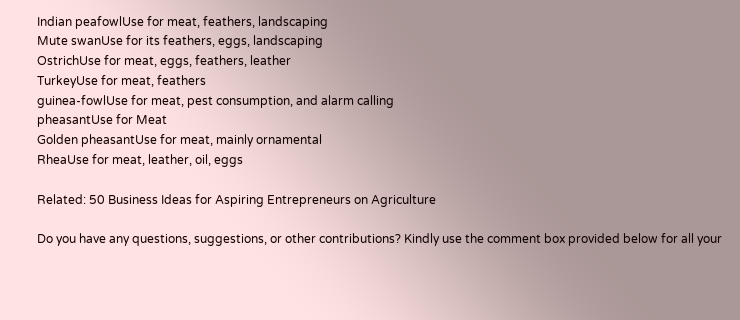Indian peafowlUse for meat, feathers, landscaping
Mute swanUse for its feathers, eggs, landscaping
OstrichUse for meat, eggs, feathers, leather
TurkeyUse for meat, feathers
guinea-fowlUse for meat, pest consumption, and alarm calling
pheasantUse for Meat
Golden pheasantUse for meat, mainly ornamental
RheaUse for meat, leather, oil, eggs

Related: 50 Business Ideas for Aspiring Entrepreneurs on Agriculture

Do you have any questions, suggestions, or other contributions? Kindly use the comment box provided below for all your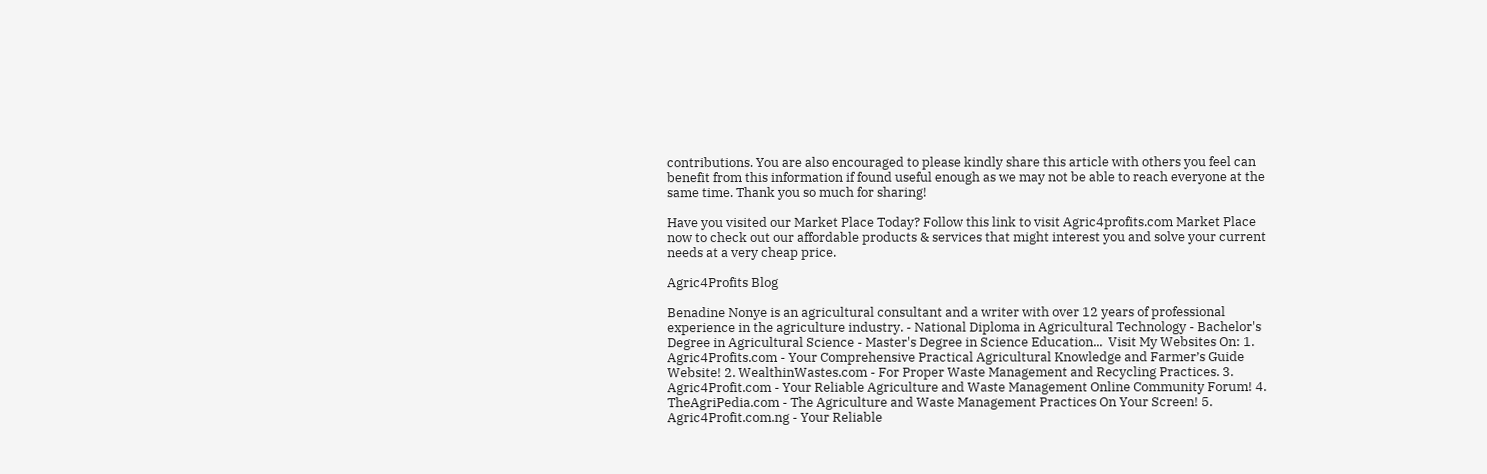contributions. You are also encouraged to please kindly share this article with others you feel can benefit from this information if found useful enough as we may not be able to reach everyone at the same time. Thank you so much for sharing!

Have you visited our Market Place Today? Follow this link to visit Agric4profits.com Market Place now to check out our affordable products & services that might interest you and solve your current needs at a very cheap price.

Agric4Profits Blog

Benadine Nonye is an agricultural consultant and a writer with over 12 years of professional experience in the agriculture industry. - National Diploma in Agricultural Technology - Bachelor's Degree in Agricultural Science - Master's Degree in Science Education...  Visit My Websites On: 1. Agric4Profits.com - Your Comprehensive Practical Agricultural Knowledge and Farmer’s Guide Website! 2. WealthinWastes.com - For Proper Waste Management and Recycling Practices. 3. Agric4Profit.com - Your Reliable Agriculture and Waste Management Online Community Forum! 4. TheAgriPedia.com - The Agriculture and Waste Management Practices On Your Screen! 5. Agric4Profit.com.ng - Your Reliable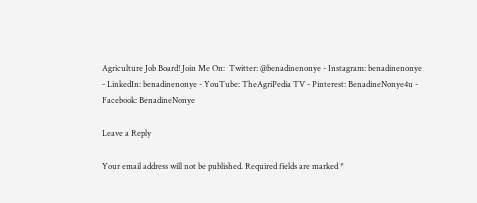Agriculture Job Board! Join Me On:  Twitter: @benadinenonye - Instagram: benadinenonye - LinkedIn: benadinenonye - YouTube: TheAgriPedia TV - Pinterest: BenadineNonye4u - Facebook: BenadineNonye

Leave a Reply

Your email address will not be published. Required fields are marked *